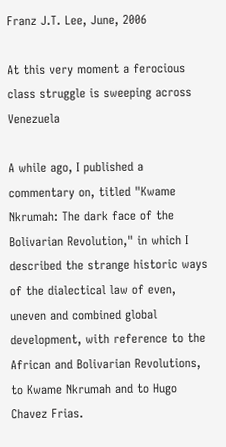Franz J.T. Lee, June, 2006

At this very moment a ferocious class struggle is sweeping across Venezuela

A while ago, I published a commentary on, titled "Kwame Nkrumah: The dark face of the Bolivarian Revolution," in which I described the strange historic ways of the dialectical law of even, uneven and combined global development, with reference to the African and Bolivarian Revolutions, to Kwame Nkrumah and to Hugo Chavez Frias.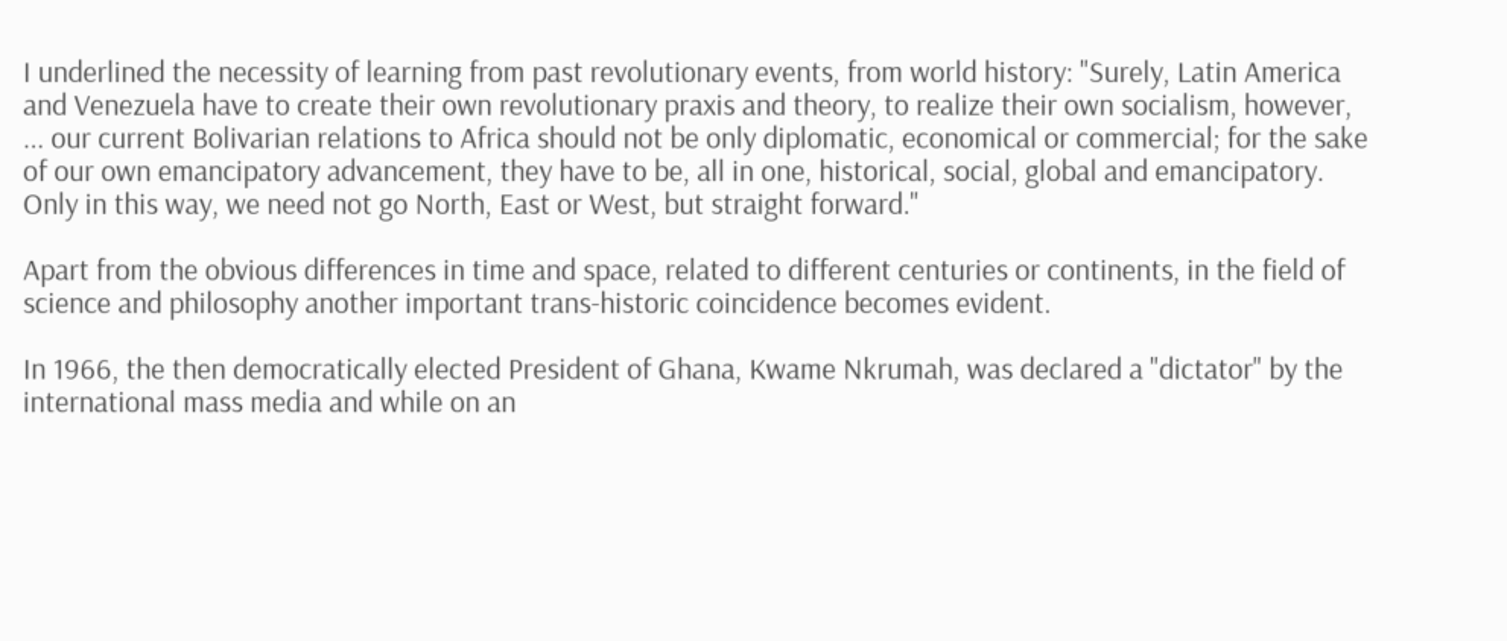I underlined the necessity of learning from past revolutionary events, from world history: "Surely, Latin America and Venezuela have to create their own revolutionary praxis and theory, to realize their own socialism, however, ... our current Bolivarian relations to Africa should not be only diplomatic, economical or commercial; for the sake of our own emancipatory advancement, they have to be, all in one, historical, social, global and emancipatory. Only in this way, we need not go North, East or West, but straight forward."

Apart from the obvious differences in time and space, related to different centuries or continents, in the field of science and philosophy another important trans-historic coincidence becomes evident.

In 1966, the then democratically elected President of Ghana, Kwame Nkrumah, was declared a "dictator" by the international mass media and while on an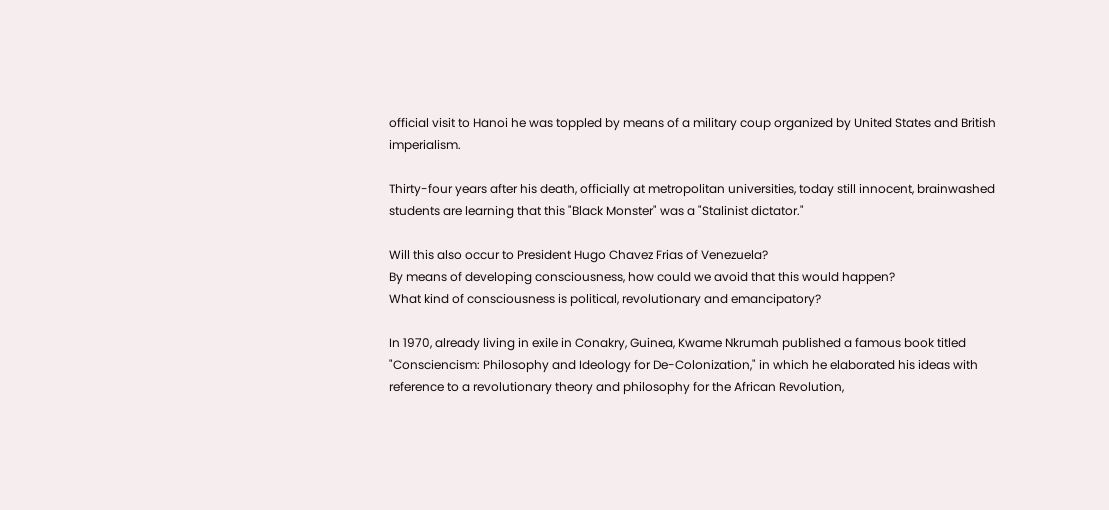official visit to Hanoi he was toppled by means of a military coup organized by United States and British imperialism.

Thirty-four years after his death, officially at metropolitan universities, today still innocent, brainwashed students are learning that this "Black Monster" was a "Stalinist dictator."

Will this also occur to President Hugo Chavez Frias of Venezuela?
By means of developing consciousness, how could we avoid that this would happen?
What kind of consciousness is political, revolutionary and emancipatory?

In 1970, already living in exile in Conakry, Guinea, Kwame Nkrumah published a famous book titled "Consciencism: Philosophy and Ideology for De-Colonization," in which he elaborated his ideas with reference to a revolutionary theory and philosophy for the African Revolution,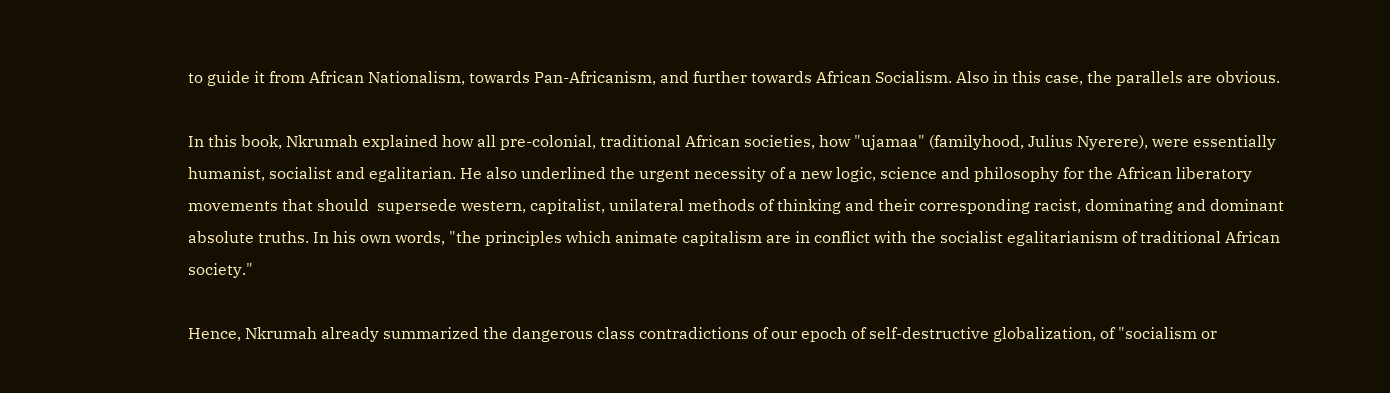to guide it from African Nationalism, towards Pan-Africanism, and further towards African Socialism. Also in this case, the parallels are obvious.

In this book, Nkrumah explained how all pre-colonial, traditional African societies, how "ujamaa" (familyhood, Julius Nyerere), were essentially humanist, socialist and egalitarian. He also underlined the urgent necessity of a new logic, science and philosophy for the African liberatory movements that should  supersede western, capitalist, unilateral methods of thinking and their corresponding racist, dominating and dominant absolute truths. In his own words, "the principles which animate capitalism are in conflict with the socialist egalitarianism of traditional African society."

Hence, Nkrumah already summarized the dangerous class contradictions of our epoch of self-destructive globalization, of "socialism or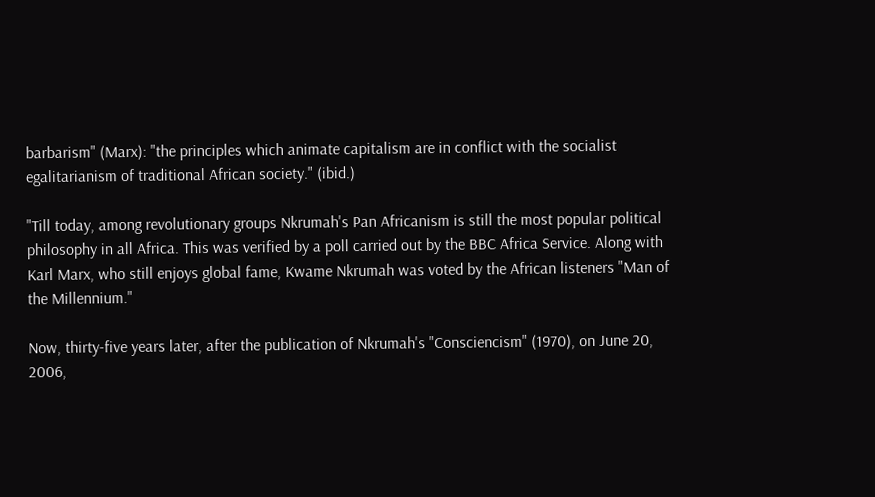barbarism" (Marx): "the principles which animate capitalism are in conflict with the socialist egalitarianism of traditional African society." (ibid.)

"Till today, among revolutionary groups Nkrumah's Pan Africanism is still the most popular political philosophy in all Africa. This was verified by a poll carried out by the BBC Africa Service. Along with Karl Marx, who still enjoys global fame, Kwame Nkrumah was voted by the African listeners "Man of the Millennium."

Now, thirty-five years later, after the publication of Nkrumah's "Consciencism" (1970), on June 20, 2006,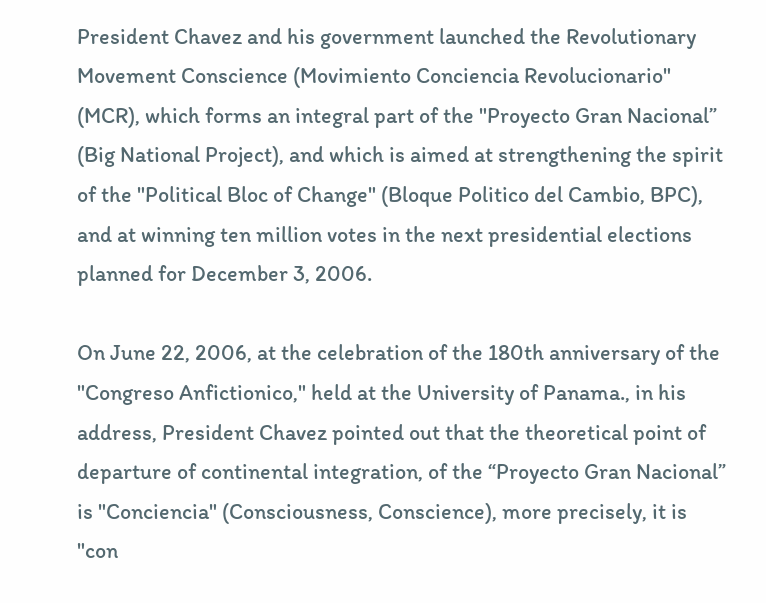President Chavez and his government launched the Revolutionary Movement Conscience (Movimiento Conciencia Revolucionario" (MCR), which forms an integral part of the "Proyecto Gran Nacional” (Big National Project), and which is aimed at strengthening the spirit of the "Political Bloc of Change" (Bloque Politico del Cambio, BPC), and at winning ten million votes in the next presidential elections planned for December 3, 2006.

On June 22, 2006, at the celebration of the 180th anniversary of the "Congreso Anfictionico," held at the University of Panama., in his address, President Chavez pointed out that the theoretical point of departure of continental integration, of the “Proyecto Gran Nacional” is "Conciencia" (Consciousness, Conscience), more precisely, it is "con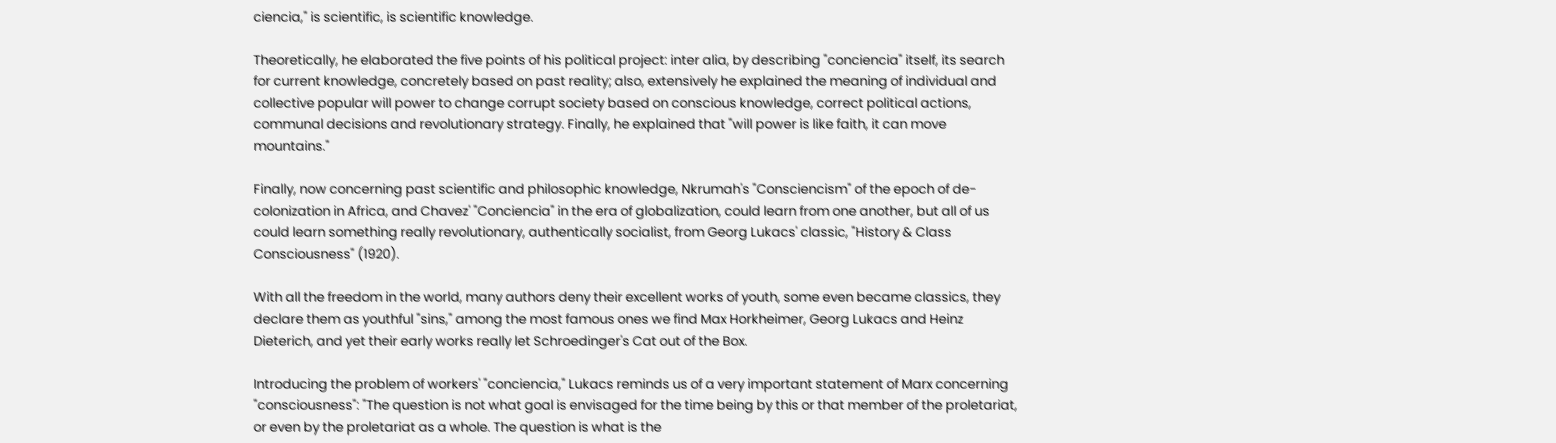ciencia," is scientific, is scientific knowledge.

Theoretically, he elaborated the five points of his political project: inter alia, by describing "conciencia" itself, its search for current knowledge, concretely based on past reality; also, extensively he explained the meaning of individual and collective popular will power to change corrupt society based on conscious knowledge, correct political actions, communal decisions and revolutionary strategy. Finally, he explained that "will power is like faith, it can move mountains."

Finally, now concerning past scientific and philosophic knowledge, Nkrumah's "Consciencism" of the epoch of de-colonization in Africa, and Chavez' "Conciencia" in the era of globalization, could learn from one another, but all of us could learn something really revolutionary, authentically socialist, from Georg Lukacs' classic, "History & Class Consciousness" (1920).

With all the freedom in the world, many authors deny their excellent works of youth, some even became classics, they declare them as youthful "sins," among the most famous ones we find Max Horkheimer, Georg Lukacs and Heinz Dieterich, and yet their early works really let Schroedinger's Cat out of the Box.

Introducing the problem of workers' "conciencia," Lukacs reminds us of a very important statement of Marx concerning "consciousness": "The question is not what goal is envisaged for the time being by this or that member of the proletariat, or even by the proletariat as a whole. The question is what is the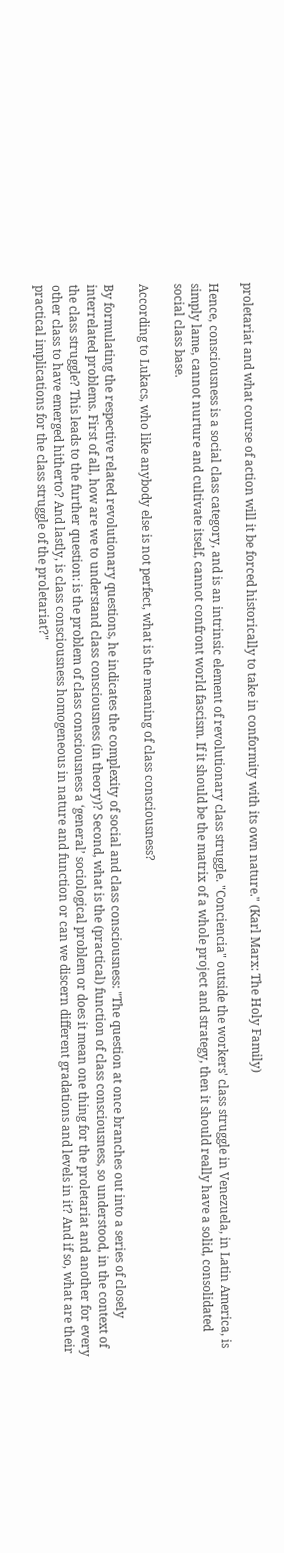proletariat and what course of action will it be forced historically to take in conformity with its own nature." (Karl Marx: The Holy Family)

Hence, consciousness is a social class category, and is an intrinsic element of revolutionary class struggle. "Conciencia" outside the workers' class struggle in Venezuela, in Latin America, is simply lame, cannot nurture and cultivate itself, cannot confront world fascism. If it should be the matrix of a whole project and strategy, then it should really have a solid, consolidated social class base.

According to Lukacs, who like anybody else is not perfect, what is the meaning of class consciousness?

By formulating the respective related revolutionary questions, he indicates the complexity of social and class consciousness: "The question at once branches out into a series of closely interrelated problems. First of all, how are we to understand class consciousness (in theory)? Second, what is the (practical) function of class consciousness, so understood, in the context of the class struggle? This leads to the further question: is the problem of class consciousness a ‘general’ sociological problem or does it mean one thing for the proletariat and another for every other class to have emerged hitherto? And lastly, is class consciousness homogeneous in nature and function or can we discern different gradations and levels in it? And if so, what are their practical implications for the class struggle of the proletariat?"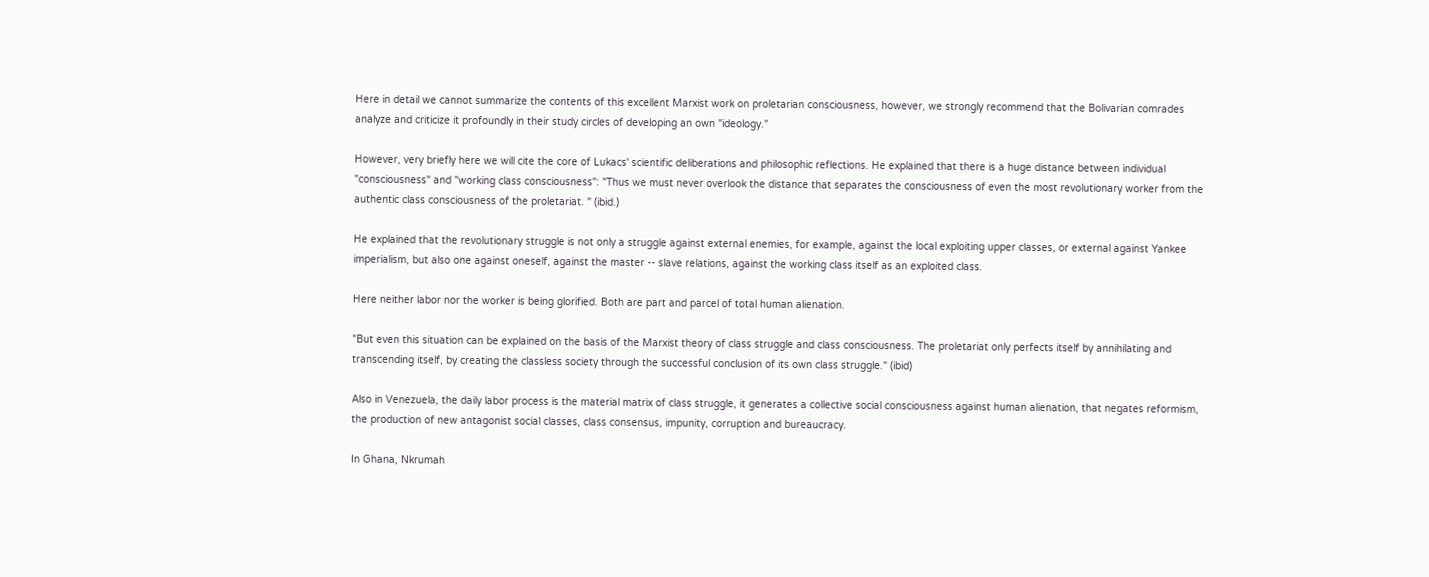Here in detail we cannot summarize the contents of this excellent Marxist work on proletarian consciousness, however, we strongly recommend that the Bolivarian comrades analyze and criticize it profoundly in their study circles of developing an own "ideology."

However, very briefly here we will cite the core of Lukacs' scientific deliberations and philosophic reflections. He explained that there is a huge distance between individual "consciousness" and "working class consciousness": "Thus we must never overlook the distance that separates the consciousness of even the most revolutionary worker from the authentic class consciousness of the proletariat. " (ibid.)

He explained that the revolutionary struggle is not only a struggle against external enemies, for example, against the local exploiting upper classes, or external against Yankee imperialism, but also one against oneself, against the master -- slave relations, against the working class itself as an exploited class.

Here neither labor nor the worker is being glorified. Both are part and parcel of total human alienation.

"But even this situation can be explained on the basis of the Marxist theory of class struggle and class consciousness. The proletariat only perfects itself by annihilating and transcending itself, by creating the classless society through the successful conclusion of its own class struggle." (ibid)

Also in Venezuela, the daily labor process is the material matrix of class struggle, it generates a collective social consciousness against human alienation, that negates reformism, the production of new antagonist social classes, class consensus, impunity, corruption and bureaucracy.

In Ghana, Nkrumah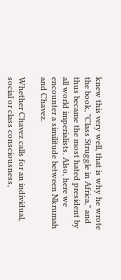knew this very well, that is why he wrote the book, "Class Struggle in Africa," and thus became the most hated president by all world imperialists. Also, here we encounter a similitude between Nkrumah and Chavez.

Whether Chavez calls for an individual, social or class consciousness,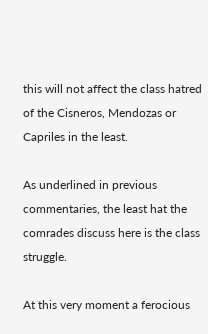this will not affect the class hatred of the Cisneros, Mendozas or Capriles in the least.

As underlined in previous commentaries, the least hat the comrades discuss here is the class struggle.

At this very moment a ferocious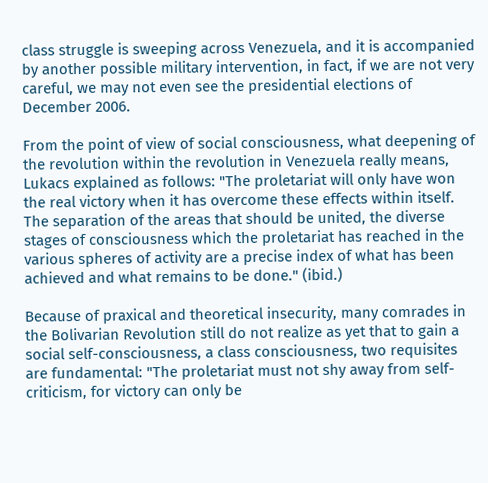class struggle is sweeping across Venezuela, and it is accompanied by another possible military intervention, in fact, if we are not very careful, we may not even see the presidential elections of December 2006.

From the point of view of social consciousness, what deepening of the revolution within the revolution in Venezuela really means, Lukacs explained as follows: "The proletariat will only have won the real victory when it has overcome these effects within itself. The separation of the areas that should be united, the diverse stages of consciousness which the proletariat has reached in the various spheres of activity are a precise index of what has been achieved and what remains to be done." (ibid.)

Because of praxical and theoretical insecurity, many comrades in the Bolivarian Revolution still do not realize as yet that to gain a social self-consciousness, a class consciousness, two requisites are fundamental: "The proletariat must not shy away from self-criticism, for victory can only be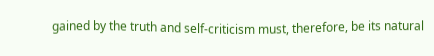gained by the truth and self-criticism must, therefore, be its natural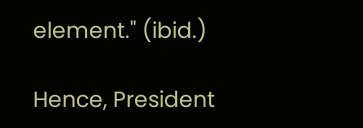element." (ibid.)

Hence, President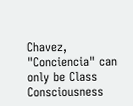Chavez, "Conciencia" can only be Class Consciousness